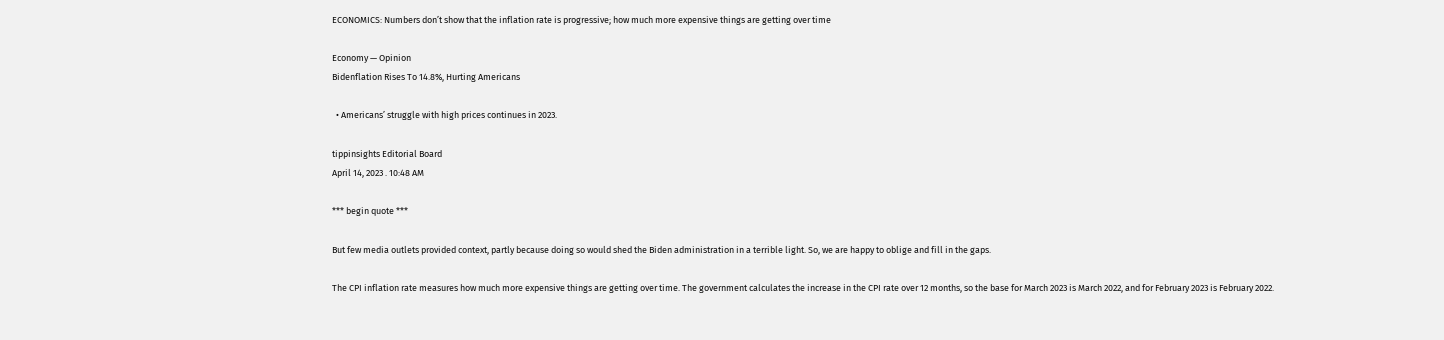ECONOMICS: Numbers don’t show that the inflation rate is progressive; how much more expensive things are getting over time

Economy — Opinion
Bidenflation Rises To 14.8%, Hurting Americans

  • Americans’ struggle with high prices continues in 2023.

tippinsights Editorial Board
April 14, 2023 . 10:48 AM

*** begin quote ***

But few media outlets provided context, partly because doing so would shed the Biden administration in a terrible light. So, we are happy to oblige and fill in the gaps.

The CPI inflation rate measures how much more expensive things are getting over time. The government calculates the increase in the CPI rate over 12 months, so the base for March 2023 is March 2022, and for February 2023 is February 2022.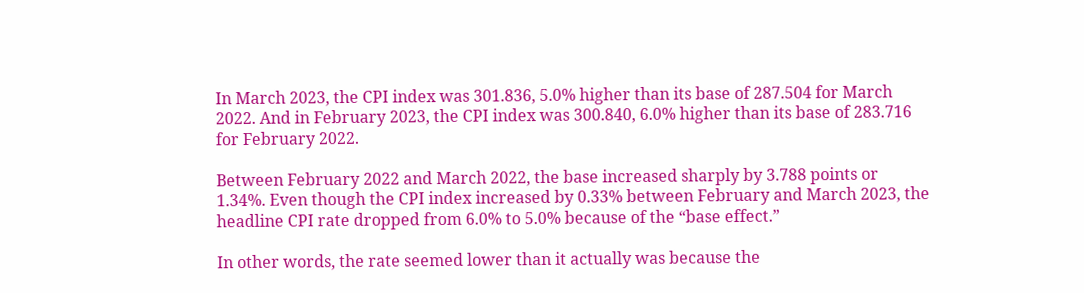In March 2023, the CPI index was 301.836, 5.0% higher than its base of 287.504 for March 2022. And in February 2023, the CPI index was 300.840, 6.0% higher than its base of 283.716 for February 2022.

Between February 2022 and March 2022, the base increased sharply by 3.788 points or 1.34%. Even though the CPI index increased by 0.33% between February and March 2023, the headline CPI rate dropped from 6.0% to 5.0% because of the “base effect.”

In other words, the rate seemed lower than it actually was because the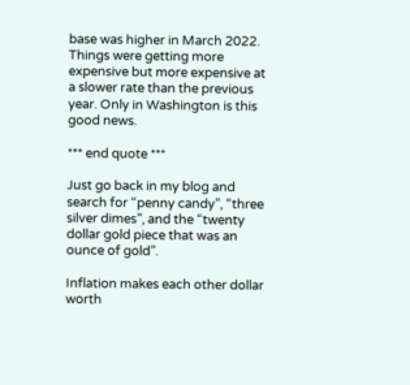base was higher in March 2022. Things were getting more expensive but more expensive at a slower rate than the previous year. Only in Washington is this good news.

*** end quote ***

Just go back in my blog and search for “penny candy”, “three silver dimes”, and the “twenty dollar gold piece that was an ounce of gold”.

Inflation makes each other dollar worth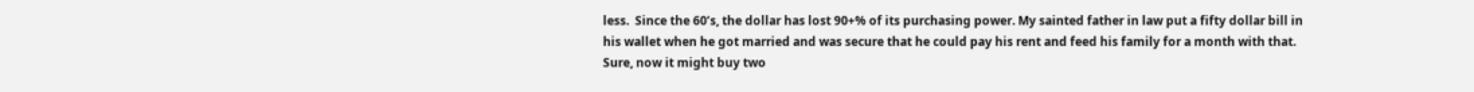less.  Since the 60’s, the dollar has lost 90+% of its purchasing power. My sainted father in law put a fifty dollar bill in his wallet when he got married and was secure that he could pay his rent and feed his family for a month with that.  Sure, now it might buy two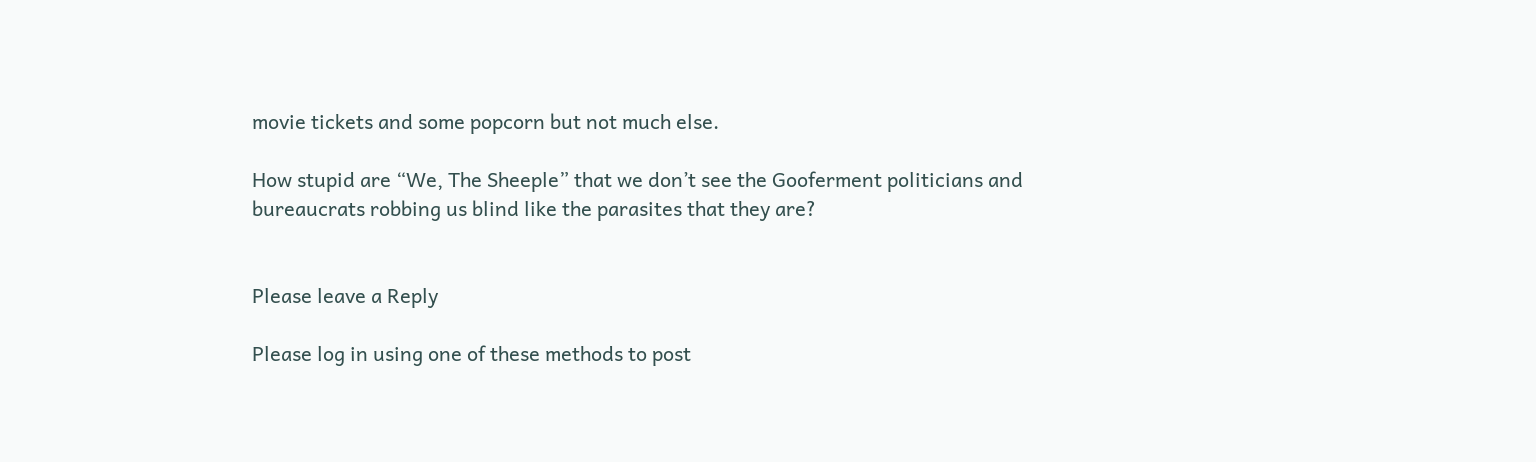movie tickets and some popcorn but not much else.

How stupid are “We, The Sheeple” that we don’t see the Gooferment politicians and bureaucrats robbing us blind like the parasites that they are?


Please leave a Reply

Please log in using one of these methods to post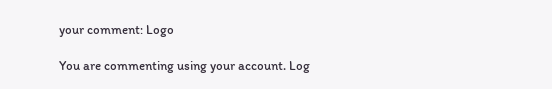your comment: Logo

You are commenting using your account. Log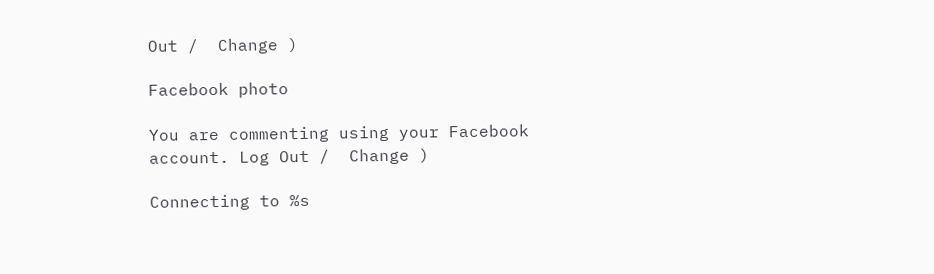Out /  Change )

Facebook photo

You are commenting using your Facebook account. Log Out /  Change )

Connecting to %s